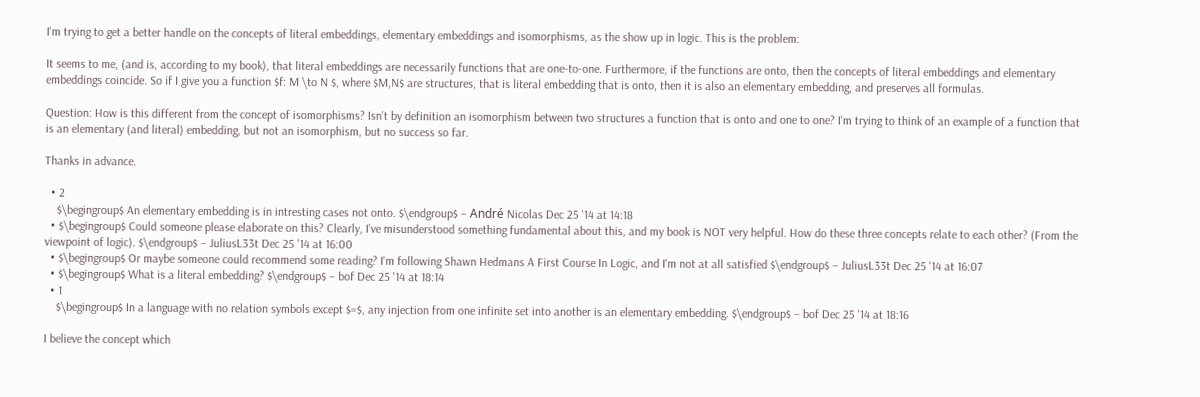I'm trying to get a better handle on the concepts of literal embeddings, elementary embeddings and isomorphisms, as the show up in logic. This is the problem:

It seems to me, (and is, according to my book), that literal embeddings are necessarily functions that are one-to-one. Furthermore, if the functions are onto, then the concepts of literal embeddings and elementary embeddings coincide. So if I give you a function $f: M \to N $, where $M,N$ are structures, that is literal embedding that is onto, then it is also an elementary embedding, and preserves all formulas.

Question: How is this different from the concept of isomorphisms? Isn't by definition an isomorphism between two structures a function that is onto and one to one? I'm trying to think of an example of a function that is an elementary (and literal) embedding, but not an isomorphism, but no success so far.

Thanks in advance.

  • 2
    $\begingroup$ An elementary embedding is in intresting cases not onto. $\endgroup$ – André Nicolas Dec 25 '14 at 14:18
  • $\begingroup$ Could someone please elaborate on this? Clearly, I've misunderstood something fundamental about this, and my book is NOT very helpful. How do these three concepts relate to each other? (From the viewpoint of logic). $\endgroup$ – JuliusL33t Dec 25 '14 at 16:00
  • $\begingroup$ Or maybe someone could recommend some reading? I'm following Shawn Hedmans A First Course In Logic, and I'm not at all satisfied $\endgroup$ – JuliusL33t Dec 25 '14 at 16:07
  • $\begingroup$ What is a literal embedding? $\endgroup$ – bof Dec 25 '14 at 18:14
  • 1
    $\begingroup$ In a language with no relation symbols except $=$, any injection from one infinite set into another is an elementary embedding. $\endgroup$ – bof Dec 25 '14 at 18:16

I believe the concept which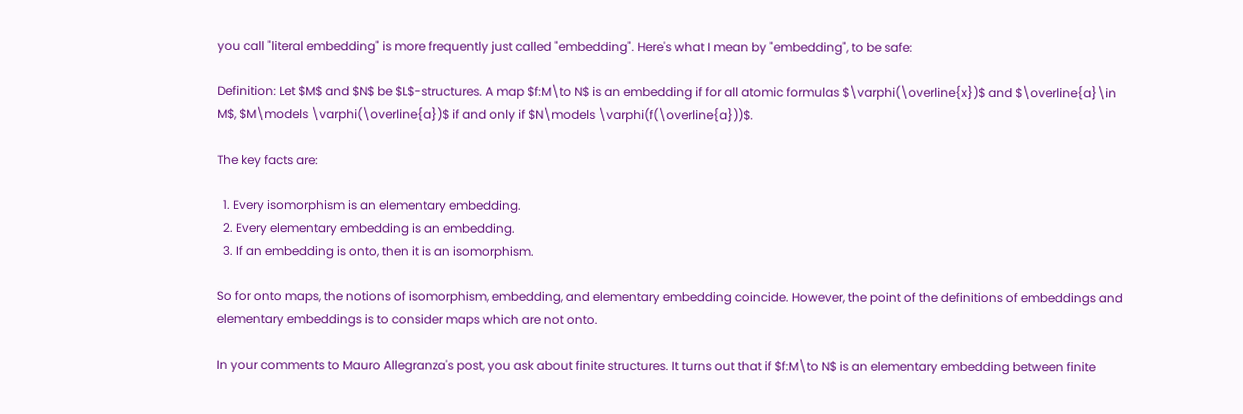you call "literal embedding" is more frequently just called "embedding". Here's what I mean by "embedding", to be safe:

Definition: Let $M$ and $N$ be $L$-structures. A map $f:M\to N$ is an embedding if for all atomic formulas $\varphi(\overline{x})$ and $\overline{a}\in M$, $M\models \varphi(\overline{a})$ if and only if $N\models \varphi(f(\overline{a}))$.

The key facts are:

  1. Every isomorphism is an elementary embedding.
  2. Every elementary embedding is an embedding.
  3. If an embedding is onto, then it is an isomorphism.

So for onto maps, the notions of isomorphism, embedding, and elementary embedding coincide. However, the point of the definitions of embeddings and elementary embeddings is to consider maps which are not onto.

In your comments to Mauro Allegranza's post, you ask about finite structures. It turns out that if $f:M\to N$ is an elementary embedding between finite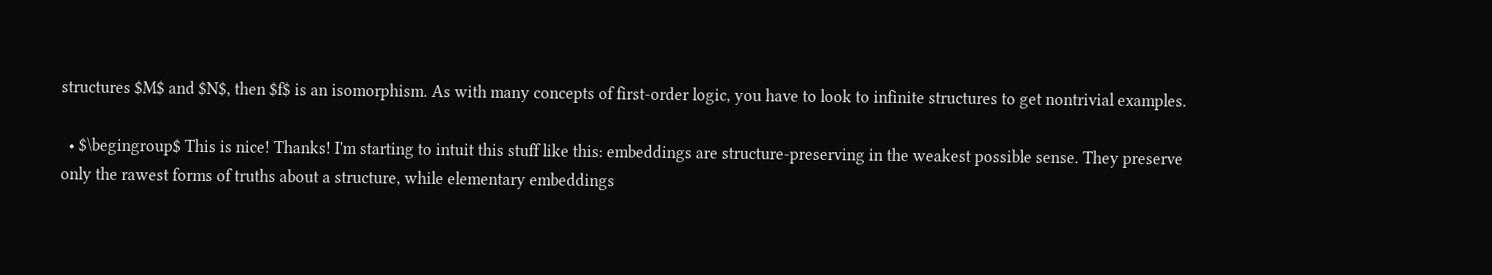structures $M$ and $N$, then $f$ is an isomorphism. As with many concepts of first-order logic, you have to look to infinite structures to get nontrivial examples.

  • $\begingroup$ This is nice! Thanks! I'm starting to intuit this stuff like this: embeddings are structure-preserving in the weakest possible sense. They preserve only the rawest forms of truths about a structure, while elementary embeddings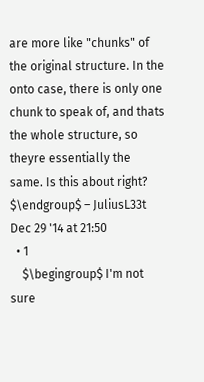are more like "chunks" of the original structure. In the onto case, there is only one chunk to speak of, and thats the whole structure, so theyre essentially the same. Is this about right? $\endgroup$ – JuliusL33t Dec 29 '14 at 21:50
  • 1
    $\begingroup$ I'm not sure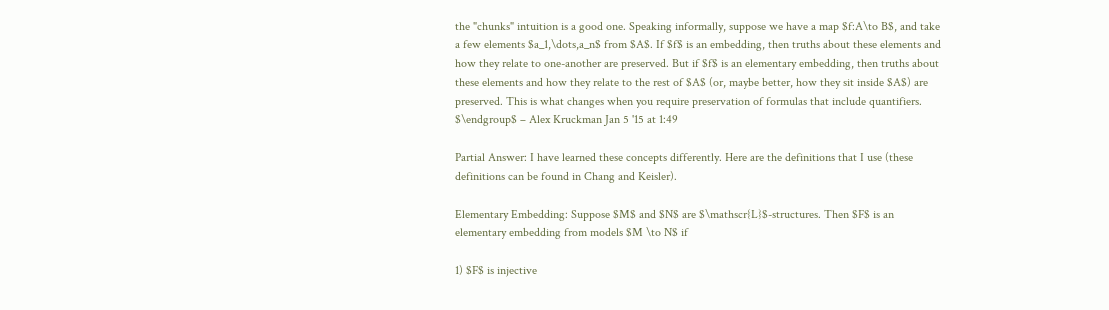the "chunks" intuition is a good one. Speaking informally, suppose we have a map $f:A\to B$, and take a few elements $a_1,\dots,a_n$ from $A$. If $f$ is an embedding, then truths about these elements and how they relate to one-another are preserved. But if $f$ is an elementary embedding, then truths about these elements and how they relate to the rest of $A$ (or, maybe better, how they sit inside $A$) are preserved. This is what changes when you require preservation of formulas that include quantifiers. $\endgroup$ – Alex Kruckman Jan 5 '15 at 1:49

Partial Answer: I have learned these concepts differently. Here are the definitions that I use (these definitions can be found in Chang and Keisler).

Elementary Embedding: Suppose $M$ and $N$ are $\mathscr{L}$-structures. Then $F$ is an elementary embedding from models $M \to N$ if

1) $F$ is injective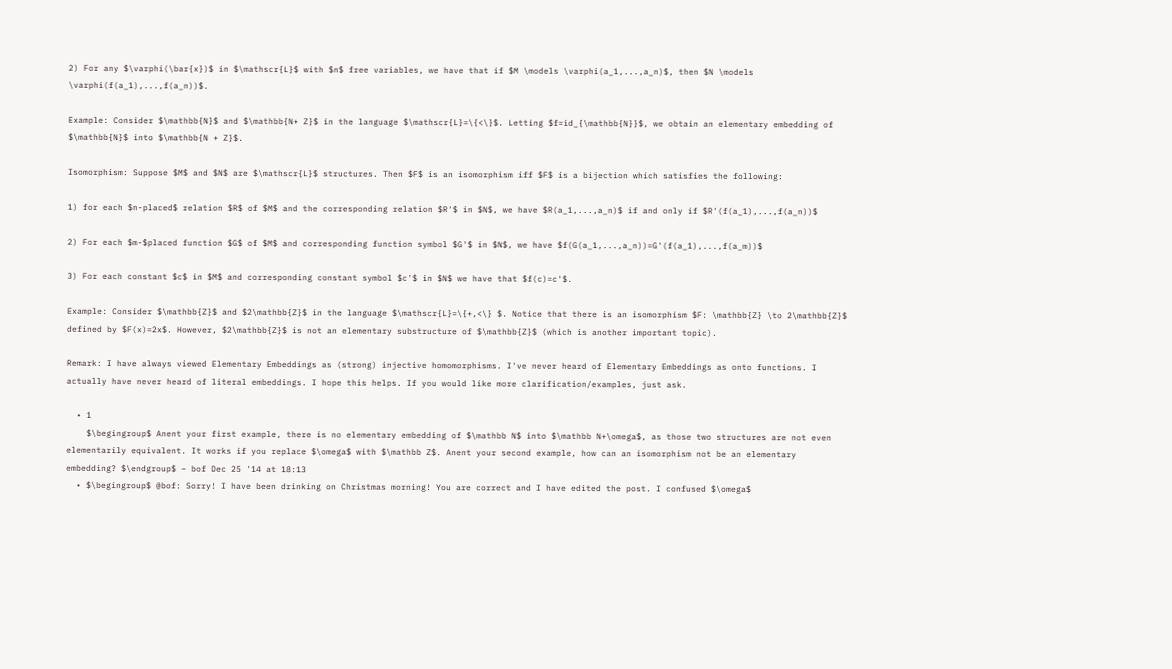2) For any $\varphi(\bar{x})$ in $\mathscr{L}$ with $n$ free variables, we have that if $M \models \varphi(a_1,...,a_n)$, then $N \models \varphi(f(a_1),...,f(a_n))$.

Example: Consider $\mathbb{N}$ and $\mathbb{N+ Z}$ in the language $\mathscr{L}=\{<\}$. Letting $f=id_{\mathbb{N}}$, we obtain an elementary embedding of $\mathbb{N}$ into $\mathbb{N + Z}$.

Isomorphism: Suppose $M$ and $N$ are $\mathscr{L}$ structures. Then $F$ is an isomorphism iff $F$ is a bijection which satisfies the following:

1) for each $n-placed$ relation $R$ of $M$ and the corresponding relation $R'$ in $N$, we have $R(a_1,...,a_n)$ if and only if $R'(f(a_1),...,f(a_n))$

2) For each $m-$placed function $G$ of $M$ and corresponding function symbol $G'$ in $N$, we have $f(G(a_1,...,a_n))=G'(f(a_1),...,f(a_m))$

3) For each constant $c$ in $M$ and corresponding constant symbol $c'$ in $N$ we have that $f(c)=c'$.

Example: Consider $\mathbb{Z}$ and $2\mathbb{Z}$ in the language $\mathscr{L}=\{+,<\} $. Notice that there is an isomorphism $F: \mathbb{Z} \to 2\mathbb{Z}$ defined by $F(x)=2x$. However, $2\mathbb{Z}$ is not an elementary substructure of $\mathbb{Z}$ (which is another important topic).

Remark: I have always viewed Elementary Embeddings as (strong) injective homomorphisms. I've never heard of Elementary Embeddings as onto functions. I actually have never heard of literal embeddings. I hope this helps. If you would like more clarification/examples, just ask.

  • 1
    $\begingroup$ Anent your first example, there is no elementary embedding of $\mathbb N$ into $\mathbb N+\omega$, as those two structures are not even elementarily equivalent. It works if you replace $\omega$ with $\mathbb Z$. Anent your second example, how can an isomorphism not be an elementary embedding? $\endgroup$ – bof Dec 25 '14 at 18:13
  • $\begingroup$ @bof: Sorry! I have been drinking on Christmas morning! You are correct and I have edited the post. I confused $\omega$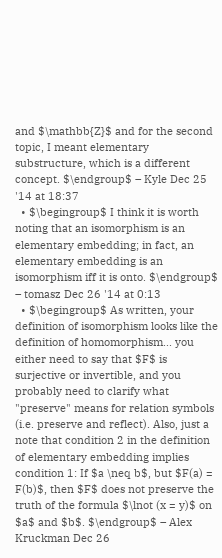and $\mathbb{Z}$ and for the second topic, I meant elementary substructure, which is a different concept. $\endgroup$ – Kyle Dec 25 '14 at 18:37
  • $\begingroup$ I think it is worth noting that an isomorphism is an elementary embedding; in fact, an elementary embedding is an isomorphism iff it is onto. $\endgroup$ – tomasz Dec 26 '14 at 0:13
  • $\begingroup$ As written, your definition of isomorphism looks like the definition of homomorphism... you either need to say that $F$ is surjective or invertible, and you probably need to clarify what "preserve" means for relation symbols (i.e. preserve and reflect). Also, just a note that condition 2 in the definition of elementary embedding implies condition 1: If $a \neq b$, but $F(a) = F(b)$, then $F$ does not preserve the truth of the formula $\lnot (x = y)$ on $a$ and $b$. $\endgroup$ – Alex Kruckman Dec 26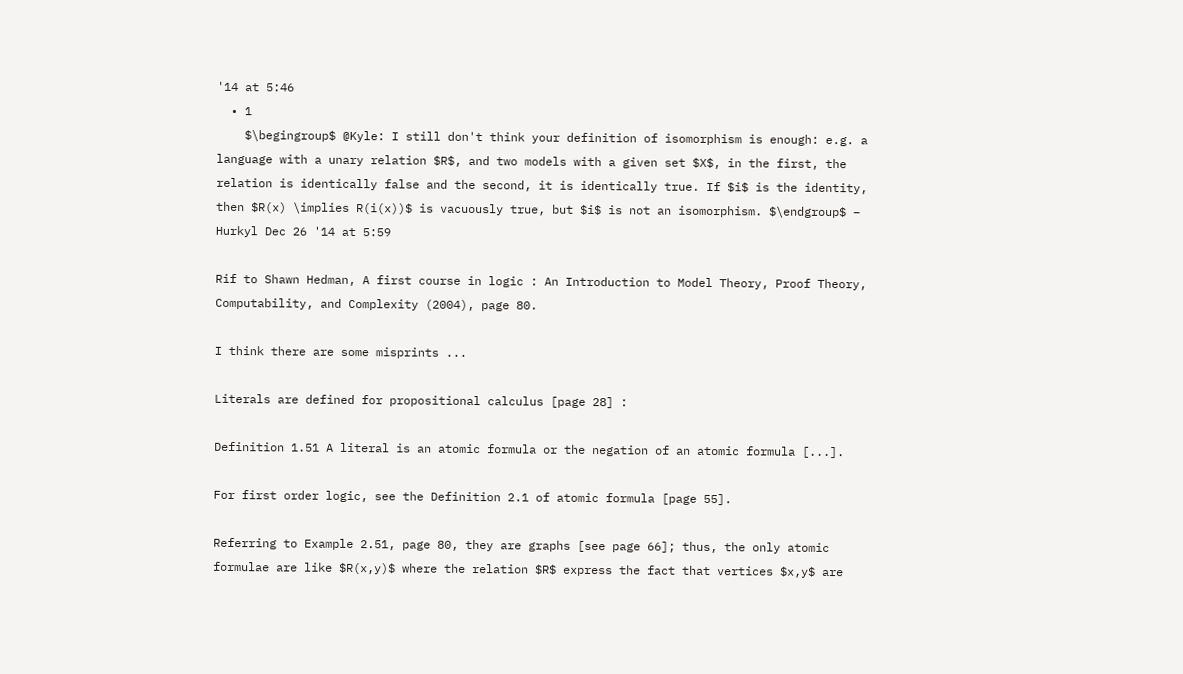'14 at 5:46
  • 1
    $\begingroup$ @Kyle: I still don't think your definition of isomorphism is enough: e.g. a language with a unary relation $R$, and two models with a given set $X$, in the first, the relation is identically false and the second, it is identically true. If $i$ is the identity, then $R(x) \implies R(i(x))$ is vacuously true, but $i$ is not an isomorphism. $\endgroup$ – Hurkyl Dec 26 '14 at 5:59

Rif to Shawn Hedman, A first course in logic : An Introduction to Model Theory, Proof Theory, Computability, and Complexity (2004), page 80.

I think there are some misprints ...

Literals are defined for propositional calculus [page 28] :

Definition 1.51 A literal is an atomic formula or the negation of an atomic formula [...].

For first order logic, see the Definition 2.1 of atomic formula [page 55].

Referring to Example 2.51, page 80, they are graphs [see page 66]; thus, the only atomic formulae are like $R(x,y)$ where the relation $R$ express the fact that vertices $x,y$ are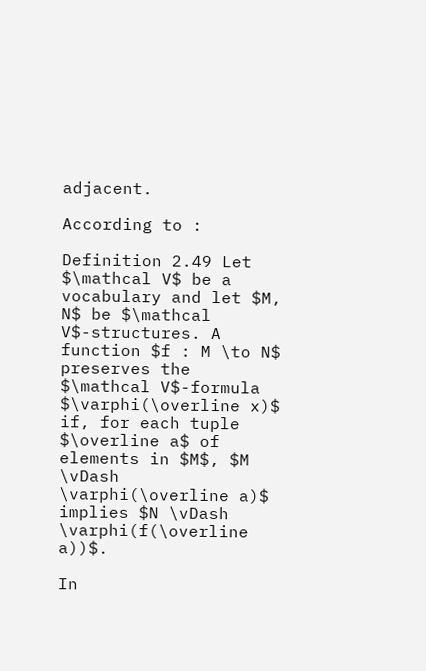adjacent.

According to :

Definition 2.49 Let $\mathcal V$ be a vocabulary and let $M, N$ be $\mathcal V$-structures. A function $f : M \to N$ preserves the $\mathcal V$-formula $\varphi(\overline x)$ if, for each tuple $\overline a$ of elements in $M$, $M \vDash \varphi(\overline a)$ implies $N \vDash \varphi(f(\overline a))$.

In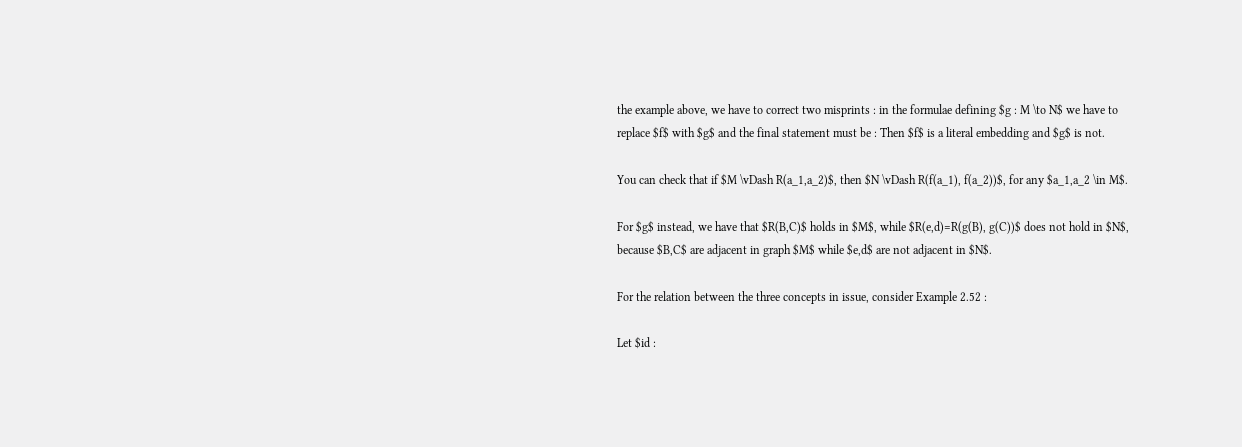the example above, we have to correct two misprints : in the formulae defining $g : M \to N$ we have to replace $f$ with $g$ and the final statement must be : Then $f$ is a literal embedding and $g$ is not.

You can check that if $M \vDash R(a_1,a_2)$, then $N \vDash R(f(a_1), f(a_2))$, for any $a_1,a_2 \in M$.

For $g$ instead, we have that $R(B,C)$ holds in $M$, while $R(e,d)=R(g(B), g(C))$ does not hold in $N$, because $B,C$ are adjacent in graph $M$ while $e,d$ are not adjacent in $N$.

For the relation between the three concepts in issue, consider Example 2.52 :

Let $id :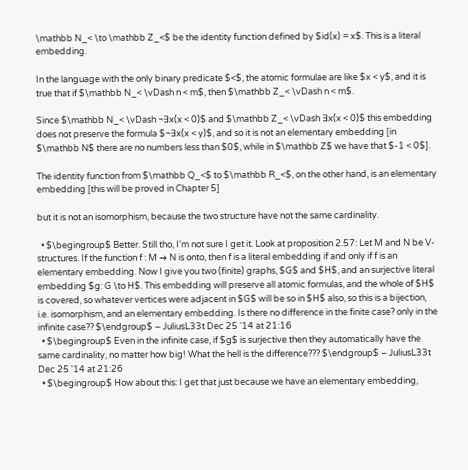\mathbb N_< \to \mathbb Z_<$ be the identity function defined by $id(x) = x$. This is a literal embedding.

In the language with the only binary predicate $<$, the atomic formulae are like $x < y$, and it is true that if $\mathbb N_< \vDash n < m$, then $\mathbb Z_< \vDash n < m$.

Since $\mathbb N_< \vDash ¬∃x(x < 0)$ and $\mathbb Z_< \vDash ∃x(x < 0)$ this embedding does not preserve the formula $¬∃x(x < y)$, and so it is not an elementary embedding [in $\mathbb N$ there are no numbers less than $0$, while in $\mathbb Z$ we have that $-1 < 0$].

The identity function from $\mathbb Q_<$ to $\mathbb R_<$, on the other hand, is an elementary embedding [this will be proved in Chapter 5]

but it is not an isomorphism, because the two structure have not the same cardinality.

  • $\begingroup$ Better. Still tho, I'm not sure I get it. Look at proposition 2.57: Let M and N be V-structures. If the function f : M → N is onto, then f is a literal embedding if and only if f is an elementary embedding. Now I give you two (finite) graphs, $G$ and $H$, and an surjective literal embedding $g: G \to H$. This embedding will preserve all atomic formulas, and the whole of $H$ is covered, so whatever vertices were adjacent in $G$ will be so in $H$ also, so this is a bijection, i.e. isomorphism, and an elementary embedding. Is there no difference in the finite case? only in the infinite case?? $\endgroup$ – JuliusL33t Dec 25 '14 at 21:16
  • $\begingroup$ Even in the infinite case, if $g$ is surjective then they automatically have the same cardinality, no matter how big! What the hell is the difference??? $\endgroup$ – JuliusL33t Dec 25 '14 at 21:26
  • $\begingroup$ How about this: I get that just because we have an elementary embedding,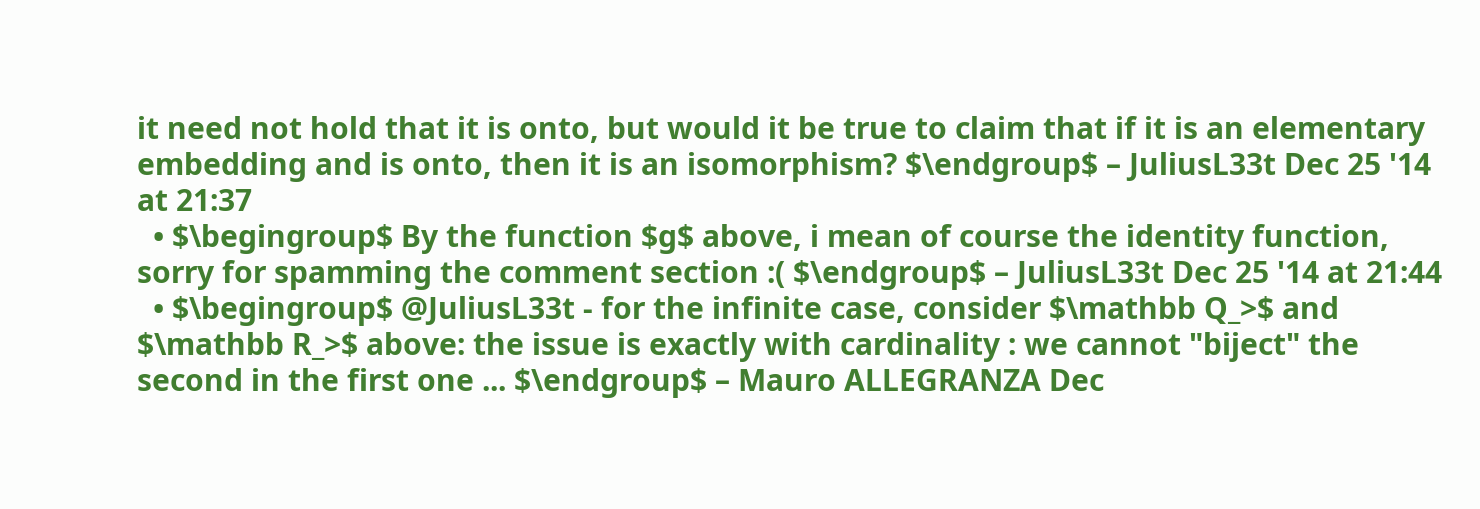it need not hold that it is onto, but would it be true to claim that if it is an elementary embedding and is onto, then it is an isomorphism? $\endgroup$ – JuliusL33t Dec 25 '14 at 21:37
  • $\begingroup$ By the function $g$ above, i mean of course the identity function, sorry for spamming the comment section :( $\endgroup$ – JuliusL33t Dec 25 '14 at 21:44
  • $\begingroup$ @JuliusL33t - for the infinite case, consider $\mathbb Q_>$ and $\mathbb R_>$ above: the issue is exactly with cardinality : we cannot "biject" the second in the first one ... $\endgroup$ – Mauro ALLEGRANZA Dec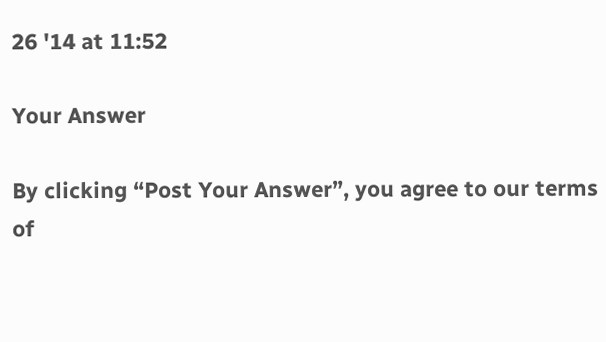26 '14 at 11:52

Your Answer

By clicking “Post Your Answer”, you agree to our terms of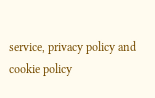service, privacy policy and cookie policy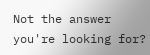Not the answer you're looking for?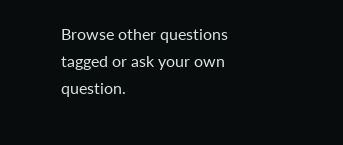Browse other questions tagged or ask your own question.